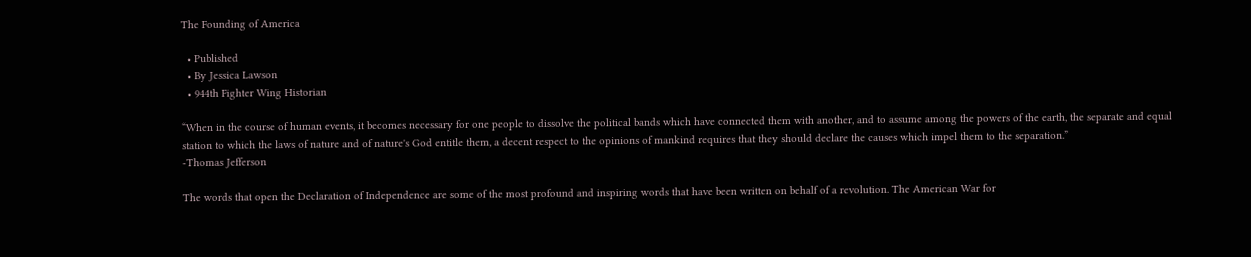The Founding of America

  • Published
  • By Jessica Lawson
  • 944th Fighter Wing Historian

“When in the course of human events, it becomes necessary for one people to dissolve the political bands which have connected them with another, and to assume among the powers of the earth, the separate and equal station to which the laws of nature and of nature's God entitle them, a decent respect to the opinions of mankind requires that they should declare the causes which impel them to the separation.”
-Thomas Jefferson

The words that open the Declaration of Independence are some of the most profound and inspiring words that have been written on behalf of a revolution. The American War for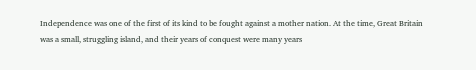Independence was one of the first of its kind to be fought against a mother nation. At the time, Great Britain was a small, struggling island, and their years of conquest were many years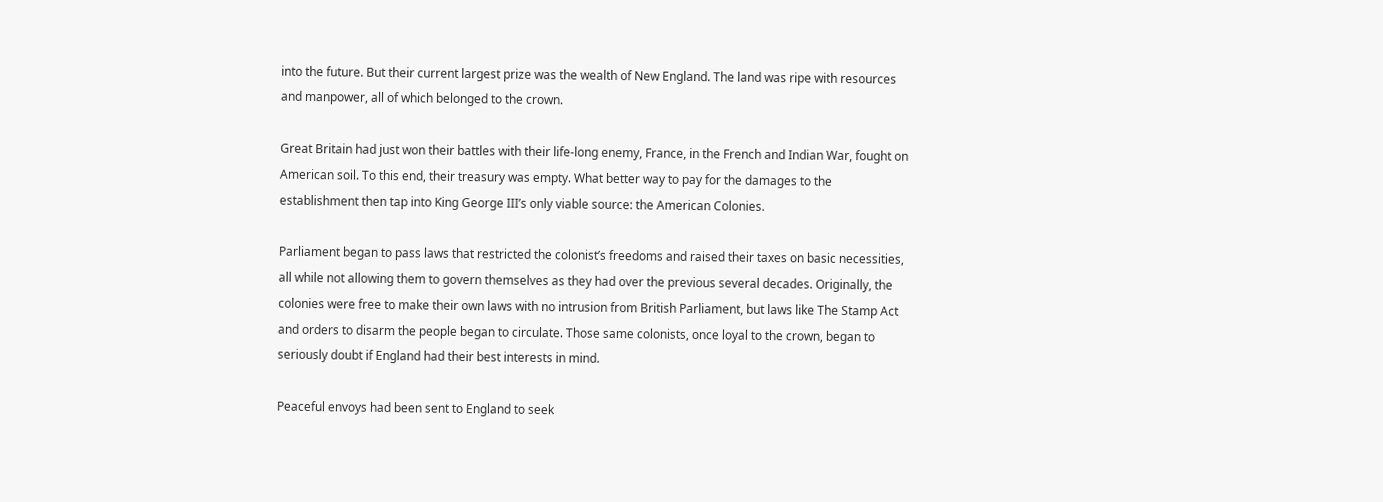into the future. But their current largest prize was the wealth of New England. The land was ripe with resources and manpower, all of which belonged to the crown.

Great Britain had just won their battles with their life-long enemy, France, in the French and Indian War, fought on American soil. To this end, their treasury was empty. What better way to pay for the damages to the establishment then tap into King George III’s only viable source: the American Colonies.

Parliament began to pass laws that restricted the colonist’s freedoms and raised their taxes on basic necessities, all while not allowing them to govern themselves as they had over the previous several decades. Originally, the colonies were free to make their own laws with no intrusion from British Parliament, but laws like The Stamp Act and orders to disarm the people began to circulate. Those same colonists, once loyal to the crown, began to seriously doubt if England had their best interests in mind.

Peaceful envoys had been sent to England to seek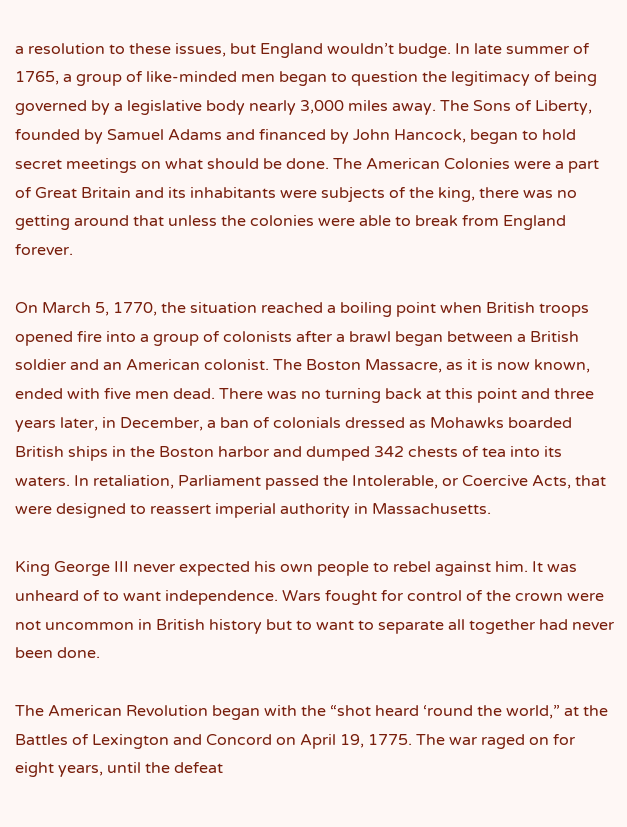a resolution to these issues, but England wouldn’t budge. In late summer of 1765, a group of like-minded men began to question the legitimacy of being governed by a legislative body nearly 3,000 miles away. The Sons of Liberty, founded by Samuel Adams and financed by John Hancock, began to hold secret meetings on what should be done. The American Colonies were a part of Great Britain and its inhabitants were subjects of the king, there was no getting around that unless the colonies were able to break from England forever.

On March 5, 1770, the situation reached a boiling point when British troops opened fire into a group of colonists after a brawl began between a British soldier and an American colonist. The Boston Massacre, as it is now known, ended with five men dead. There was no turning back at this point and three years later, in December, a ban of colonials dressed as Mohawks boarded British ships in the Boston harbor and dumped 342 chests of tea into its waters. In retaliation, Parliament passed the Intolerable, or Coercive Acts, that were designed to reassert imperial authority in Massachusetts.

King George III never expected his own people to rebel against him. It was unheard of to want independence. Wars fought for control of the crown were not uncommon in British history but to want to separate all together had never been done.

The American Revolution began with the “shot heard ‘round the world,” at the Battles of Lexington and Concord on April 19, 1775. The war raged on for eight years, until the defeat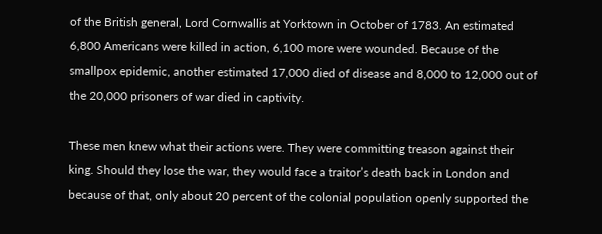of the British general, Lord Cornwallis at Yorktown in October of 1783. An estimated 6,800 Americans were killed in action, 6,100 more were wounded. Because of the smallpox epidemic, another estimated 17,000 died of disease and 8,000 to 12,000 out of the 20,000 prisoners of war died in captivity.

These men knew what their actions were. They were committing treason against their king. Should they lose the war, they would face a traitor’s death back in London and because of that, only about 20 percent of the colonial population openly supported the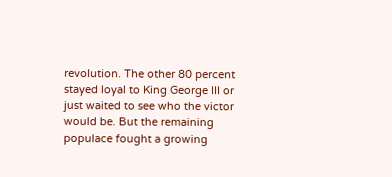revolution. The other 80 percent stayed loyal to King George III or just waited to see who the victor would be. But the remaining populace fought a growing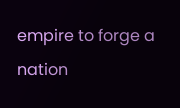empire to forge a nation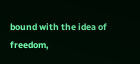bound with the idea of freedom,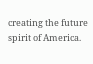creating the future spirit of America.